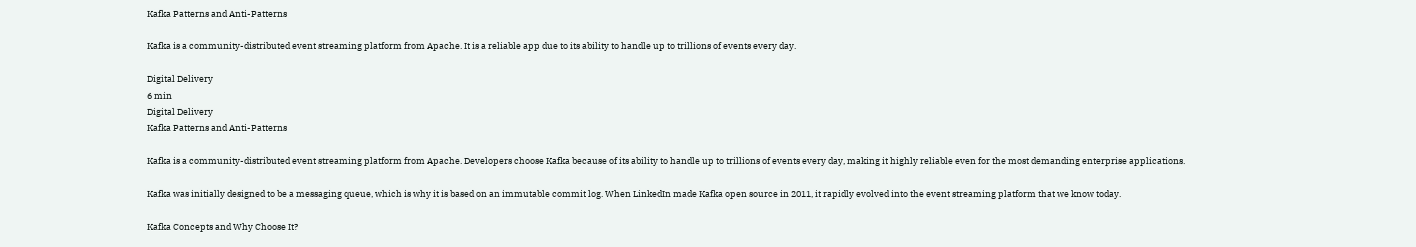Kafka Patterns and Anti-Patterns

Kafka is a community-distributed event streaming platform from Apache. It is a reliable app due to its ability to handle up to trillions of events every day.

Digital Delivery
6 min
Digital Delivery
Kafka Patterns and Anti-Patterns

Kafka is a community-distributed event streaming platform from Apache. Developers choose Kafka because of its ability to handle up to trillions of events every day, making it highly reliable even for the most demanding enterprise applications.

Kafka was initially designed to be a messaging queue, which is why it is based on an immutable commit log. When LinkedIn made Kafka open source in 2011, it rapidly evolved into the event streaming platform that we know today.

Kafka Concepts and Why Choose It?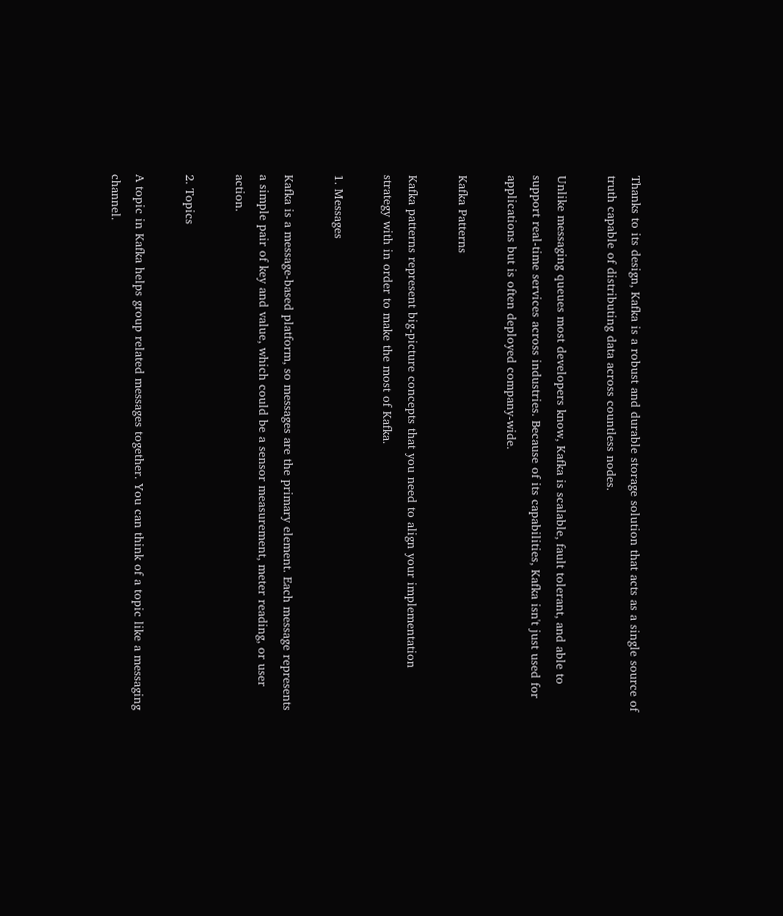Thanks to its design, Kafka is a robust and durable storage solution that acts as a single source of truth capable of distributing data across countless nodes.

Unlike messaging queues most developers know, Kafka is scalable, fault tolerant, and able to support real-time services across industries. Because of its capabilities, Kafka isn't just used for applications but is often deployed company-wide.

Kafka Patterns

Kafka patterns represent big-picture concepts that you need to align your implementation strategy with in order to make the most of Kafka.

1. Messages

Kafka is a message-based platform, so messages are the primary element. Each message represents a simple pair of key and value, which could be a sensor measurement, meter reading, or user action.

2. Topics

A topic in Kafka helps group related messages together. You can think of a topic like a messaging channel.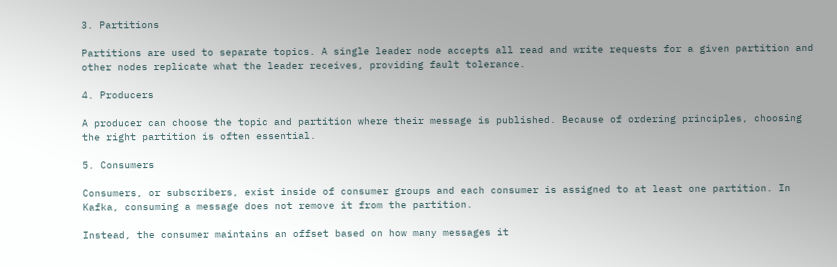3. Partitions

Partitions are used to separate topics. A single leader node accepts all read and write requests for a given partition and other nodes replicate what the leader receives, providing fault tolerance.

4. Producers

A producer can choose the topic and partition where their message is published. Because of ordering principles, choosing the right partition is often essential.

5. Consumers

Consumers, or subscribers, exist inside of consumer groups and each consumer is assigned to at least one partition. In Kafka, consuming a message does not remove it from the partition.

Instead, the consumer maintains an offset based on how many messages it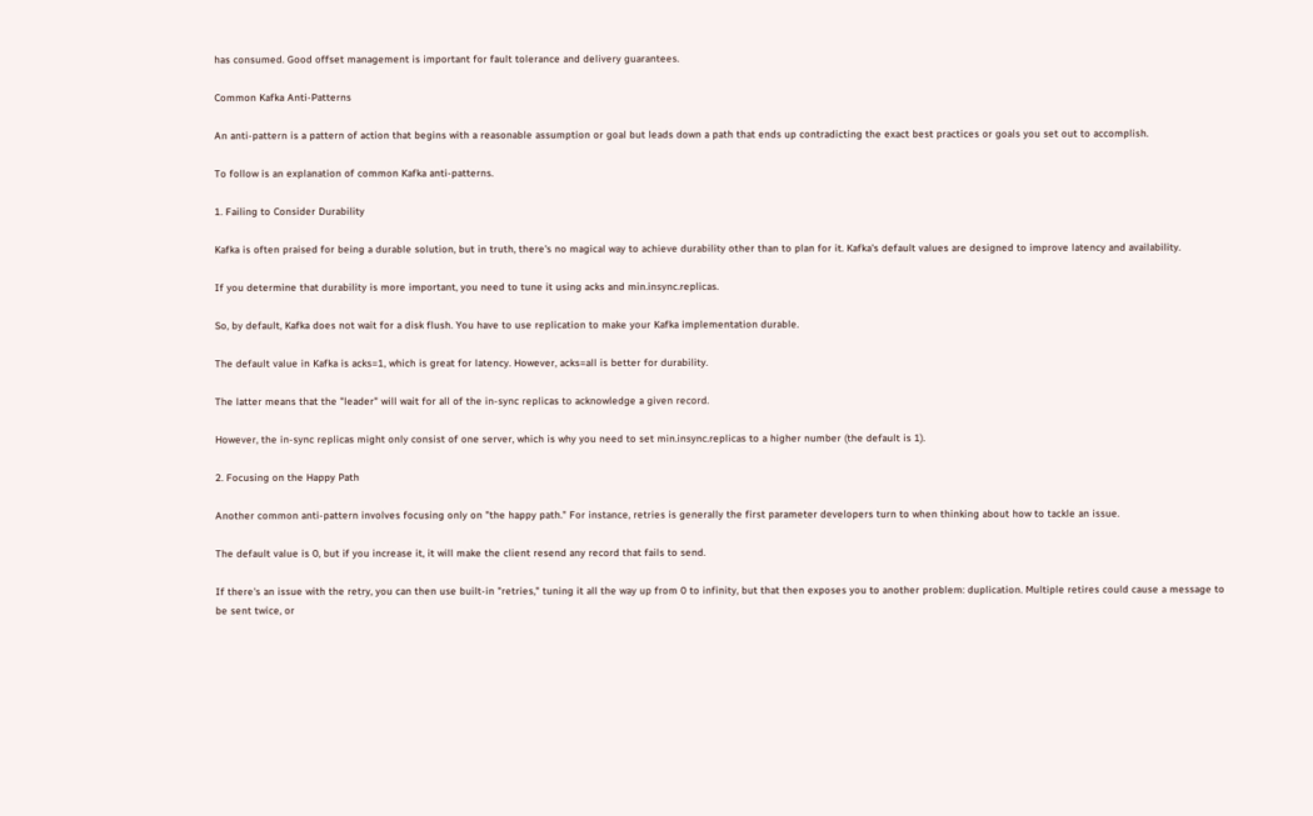has consumed. Good offset management is important for fault tolerance and delivery guarantees.

Common Kafka Anti-Patterns

An anti-pattern is a pattern of action that begins with a reasonable assumption or goal but leads down a path that ends up contradicting the exact best practices or goals you set out to accomplish.

To follow is an explanation of common Kafka anti-patterns.

1. Failing to Consider Durability

Kafka is often praised for being a durable solution, but in truth, there's no magical way to achieve durability other than to plan for it. Kafka's default values are designed to improve latency and availability.

If you determine that durability is more important, you need to tune it using acks and min.insync.replicas.

So, by default, Kafka does not wait for a disk flush. You have to use replication to make your Kafka implementation durable.

The default value in Kafka is acks=1, which is great for latency. However, acks=all is better for durability.

The latter means that the "leader" will wait for all of the in-sync replicas to acknowledge a given record.

However, the in-sync replicas might only consist of one server, which is why you need to set min.insync.replicas to a higher number (the default is 1).

2. Focusing on the Happy Path

Another common anti-pattern involves focusing only on "the happy path." For instance, retries is generally the first parameter developers turn to when thinking about how to tackle an issue.

The default value is 0, but if you increase it, it will make the client resend any record that fails to send.

If there's an issue with the retry, you can then use built-in "retries," tuning it all the way up from 0 to infinity, but that then exposes you to another problem: duplication. Multiple retires could cause a message to be sent twice, or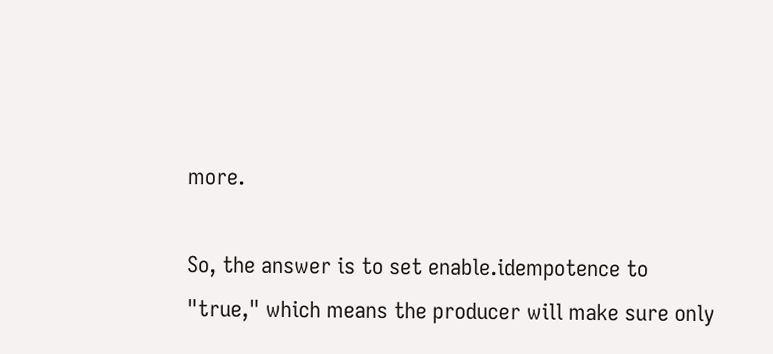more.

So, the answer is to set enable.idempotence to "true," which means the producer will make sure only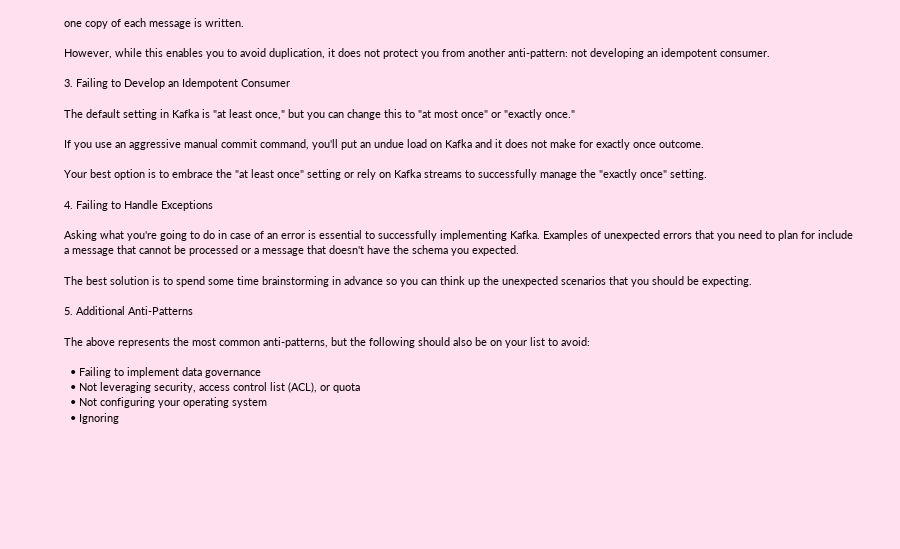one copy of each message is written.

However, while this enables you to avoid duplication, it does not protect you from another anti-pattern: not developing an idempotent consumer.

3. Failing to Develop an Idempotent Consumer

The default setting in Kafka is "at least once," but you can change this to "at most once" or "exactly once."

If you use an aggressive manual commit command, you'll put an undue load on Kafka and it does not make for exactly once outcome.

Your best option is to embrace the "at least once" setting or rely on Kafka streams to successfully manage the "exactly once" setting.

4. Failing to Handle Exceptions

Asking what you're going to do in case of an error is essential to successfully implementing Kafka. Examples of unexpected errors that you need to plan for include a message that cannot be processed or a message that doesn't have the schema you expected.

The best solution is to spend some time brainstorming in advance so you can think up the unexpected scenarios that you should be expecting.

5. Additional Anti-Patterns

The above represents the most common anti-patterns, but the following should also be on your list to avoid:

  • Failing to implement data governance
  • Not leveraging security, access control list (ACL), or quota
  • Not configuring your operating system
  • Ignoring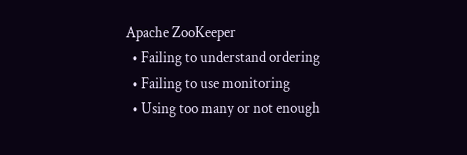Apache ZooKeeper
  • Failing to understand ordering
  • Failing to use monitoring
  • Using too many or not enough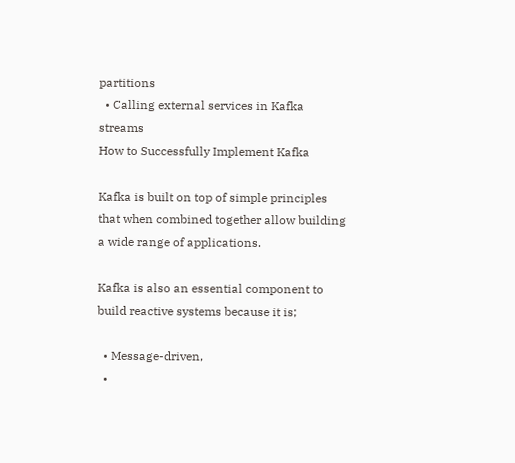partitions
  • Calling external services in Kafka streams
How to Successfully Implement Kafka

Kafka is built on top of simple principles that when combined together allow building a wide range of applications.

Kafka is also an essential component to build reactive systems because it is;

  • Message-driven,
  •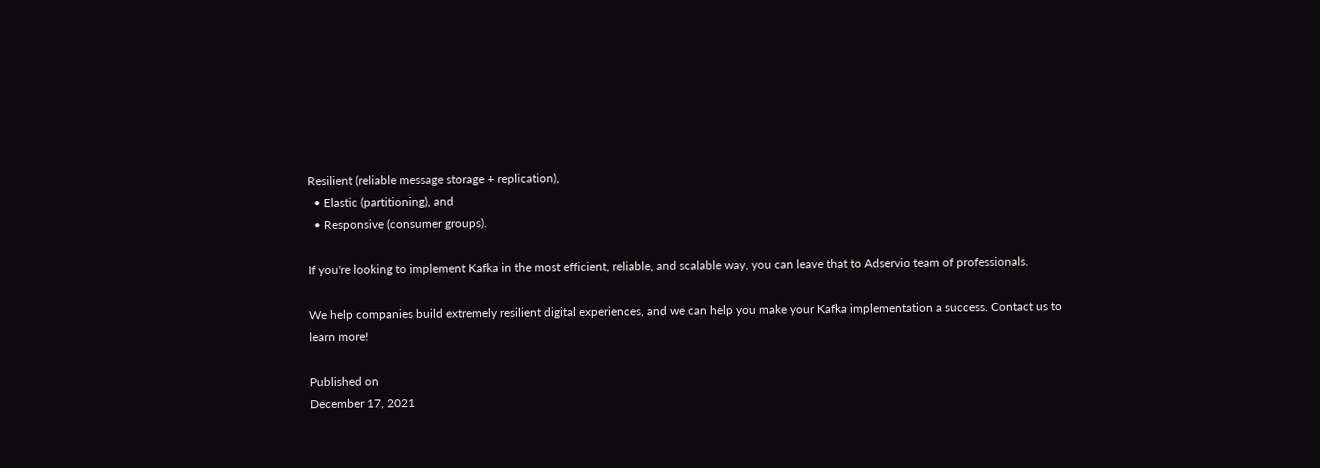Resilient (reliable message storage + replication),
  • Elastic (partitioning), and
  • Responsive (consumer groups).

If you're looking to implement Kafka in the most efficient, reliable, and scalable way, you can leave that to Adservio team of professionals.

We help companies build extremely resilient digital experiences, and we can help you make your Kafka implementation a success. Contact us to learn more!

Published on
December 17, 2021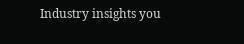Industry insights you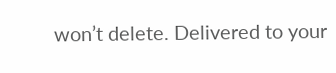won’t delete. Delivered to your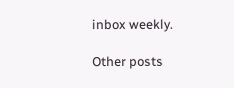inbox weekly.

Other posts